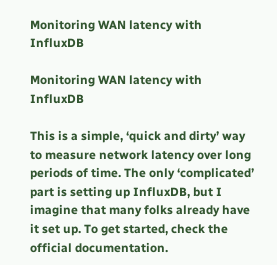Monitoring WAN latency with InfluxDB

Monitoring WAN latency with InfluxDB

This is a simple, ‘quick and dirty’ way to measure network latency over long periods of time. The only ‘complicated’ part is setting up InfluxDB, but I imagine that many folks already have it set up. To get started, check the official documentation.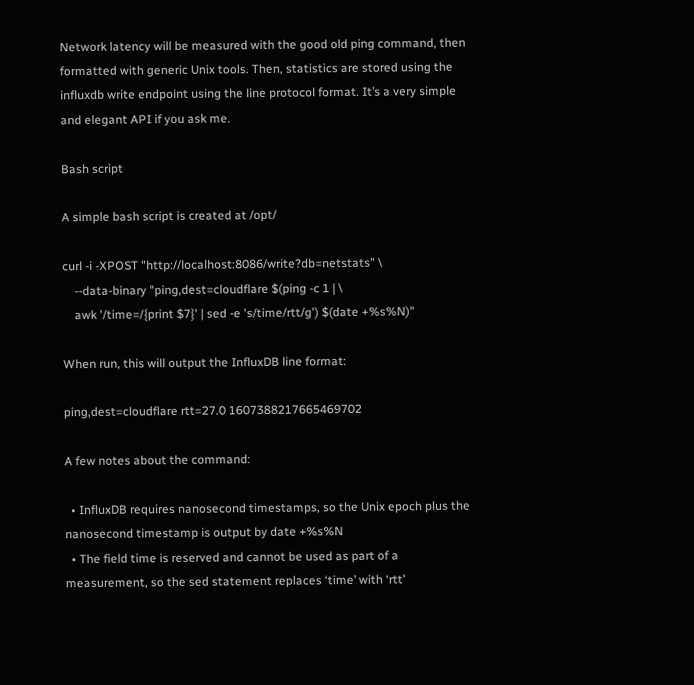Network latency will be measured with the good old ping command, then formatted with generic Unix tools. Then, statistics are stored using the influxdb write endpoint using the line protocol format. It’s a very simple and elegant API if you ask me.

Bash script

A simple bash script is created at /opt/

curl -i -XPOST "http://localhost:8086/write?db=netstats" \
    --data-binary "ping,dest=cloudflare $(ping -c 1 | \
    awk '/time=/{print $7}' | sed -e 's/time/rtt/g') $(date +%s%N)"

When run, this will output the InfluxDB line format:

ping,dest=cloudflare rtt=27.0 1607388217665469702

A few notes about the command:

  • InfluxDB requires nanosecond timestamps, so the Unix epoch plus the nanosecond timestamp is output by date +%s%N
  • The field time is reserved and cannot be used as part of a measurement, so the sed statement replaces ‘time’ with ‘rtt’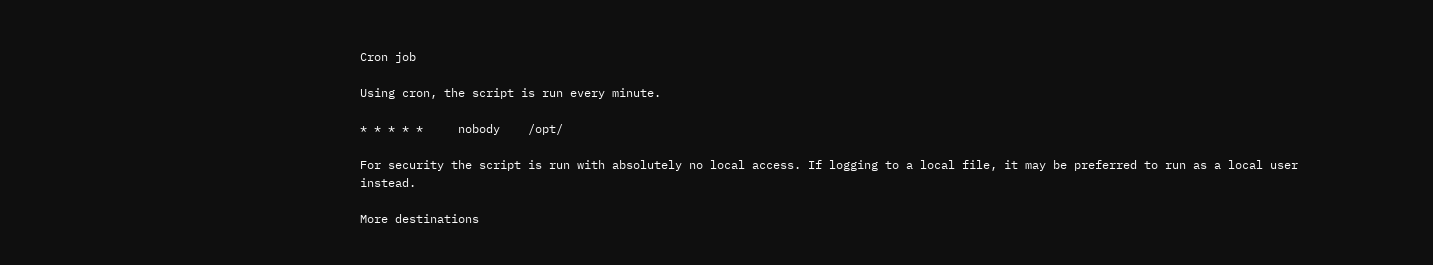Cron job

Using cron, the script is run every minute.

* * * * *     nobody    /opt/

For security the script is run with absolutely no local access. If logging to a local file, it may be preferred to run as a local user instead.

More destinations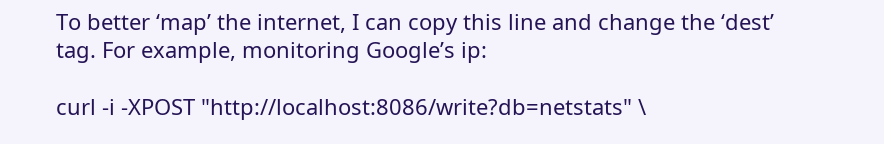To better ‘map’ the internet, I can copy this line and change the ‘dest’ tag. For example, monitoring Google’s ip:

curl -i -XPOST "http://localhost:8086/write?db=netstats" \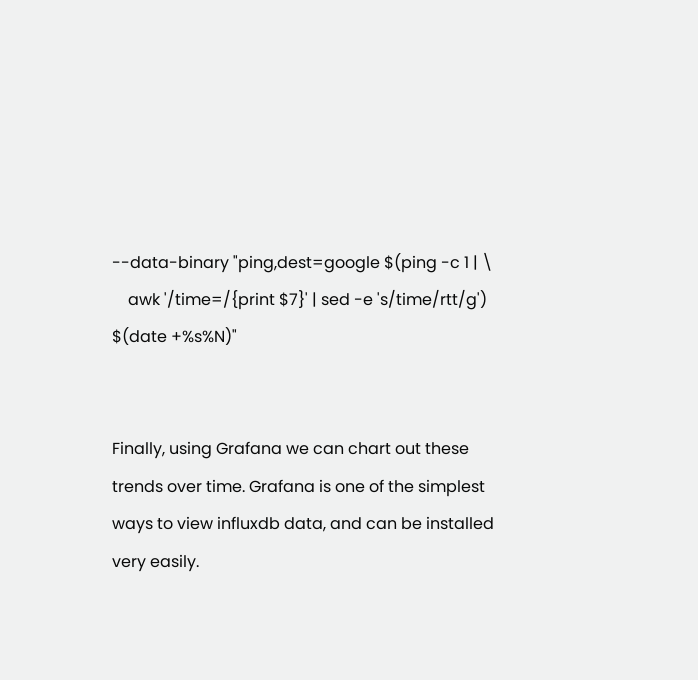--data-binary "ping,dest=google $(ping -c 1 | \
    awk '/time=/{print $7}' | sed -e 's/time/rtt/g') $(date +%s%N)"


Finally, using Grafana we can chart out these trends over time. Grafana is one of the simplest ways to view influxdb data, and can be installed very easily.